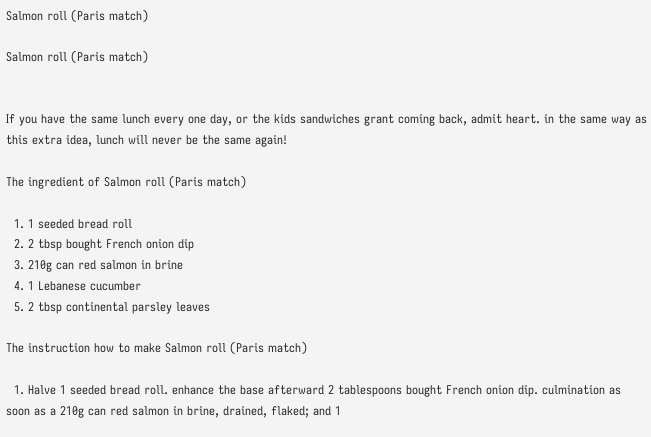Salmon roll (Paris match)

Salmon roll (Paris match)


If you have the same lunch every one day, or the kids sandwiches grant coming back, admit heart. in the same way as this extra idea, lunch will never be the same again!

The ingredient of Salmon roll (Paris match)

  1. 1 seeded bread roll
  2. 2 tbsp bought French onion dip
  3. 210g can red salmon in brine
  4. 1 Lebanese cucumber
  5. 2 tbsp continental parsley leaves

The instruction how to make Salmon roll (Paris match)

  1. Halve 1 seeded bread roll. enhance the base afterward 2 tablespoons bought French onion dip. culmination as soon as a 210g can red salmon in brine, drained, flaked; and 1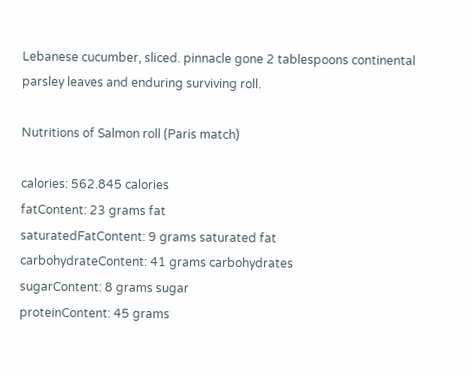Lebanese cucumber, sliced. pinnacle gone 2 tablespoons continental parsley leaves and enduring surviving roll.

Nutritions of Salmon roll (Paris match)

calories: 562.845 calories
fatContent: 23 grams fat
saturatedFatContent: 9 grams saturated fat
carbohydrateContent: 41 grams carbohydrates
sugarContent: 8 grams sugar
proteinContent: 45 grams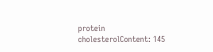protein
cholesterolContent: 145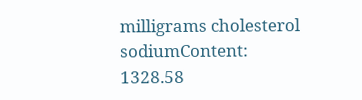milligrams cholesterol
sodiumContent: 1328.58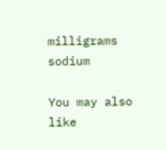milligrams sodium

You may also like